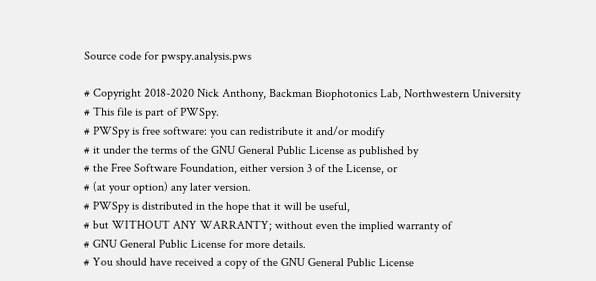Source code for pwspy.analysis.pws

# Copyright 2018-2020 Nick Anthony, Backman Biophotonics Lab, Northwestern University
# This file is part of PWSpy.
# PWSpy is free software: you can redistribute it and/or modify
# it under the terms of the GNU General Public License as published by
# the Free Software Foundation, either version 3 of the License, or
# (at your option) any later version.
# PWSpy is distributed in the hope that it will be useful,
# but WITHOUT ANY WARRANTY; without even the implied warranty of
# GNU General Public License for more details.
# You should have received a copy of the GNU General Public License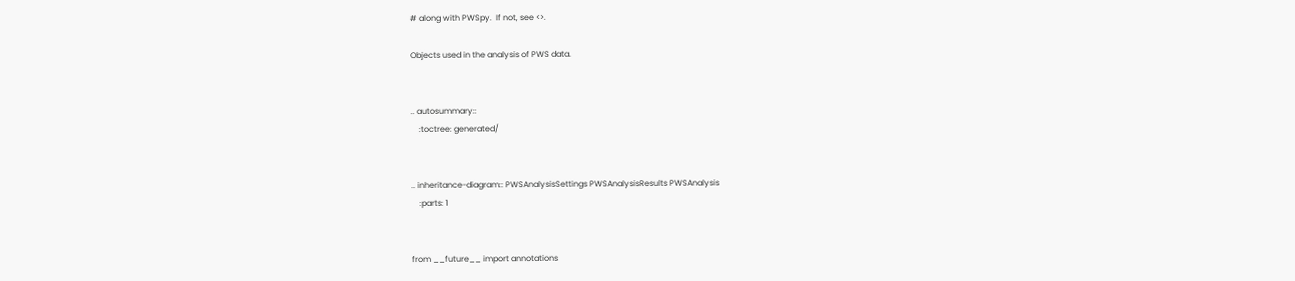# along with PWSpy.  If not, see <>.

Objects used in the analysis of PWS data.


.. autosummary::
    :toctree: generated/


.. inheritance-diagram:: PWSAnalysisSettings PWSAnalysisResults PWSAnalysis
    :parts: 1


from __future__ import annotations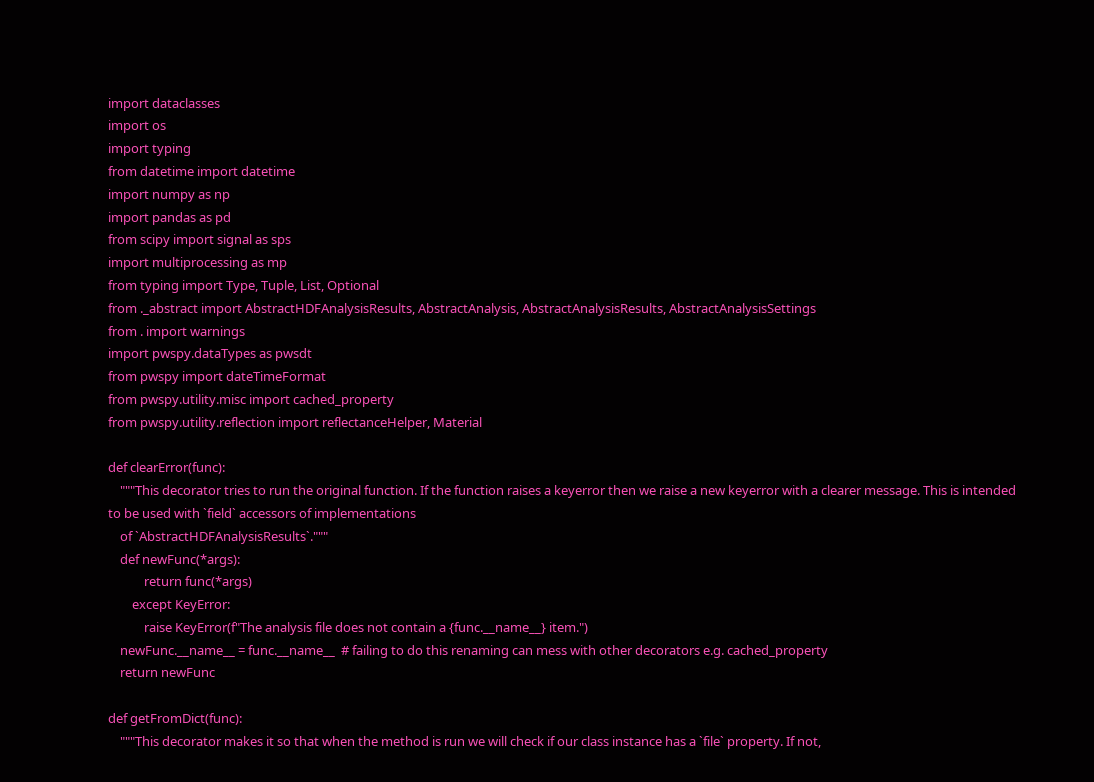import dataclasses
import os
import typing
from datetime import datetime
import numpy as np
import pandas as pd
from scipy import signal as sps
import multiprocessing as mp
from typing import Type, Tuple, List, Optional
from ._abstract import AbstractHDFAnalysisResults, AbstractAnalysis, AbstractAnalysisResults, AbstractAnalysisSettings
from . import warnings
import pwspy.dataTypes as pwsdt
from pwspy import dateTimeFormat
from pwspy.utility.misc import cached_property
from pwspy.utility.reflection import reflectanceHelper, Material

def clearError(func):
    """This decorator tries to run the original function. If the function raises a keyerror then we raise a new keyerror with a clearer message. This is intended to be used with `field` accessors of implementations
    of `AbstractHDFAnalysisResults`."""
    def newFunc(*args):
            return func(*args)
        except KeyError:
            raise KeyError(f"The analysis file does not contain a {func.__name__} item.")
    newFunc.__name__ = func.__name__  # failing to do this renaming can mess with other decorators e.g. cached_property
    return newFunc

def getFromDict(func):
    """This decorator makes it so that when the method is run we will check if our class instance has a `file` property. If not,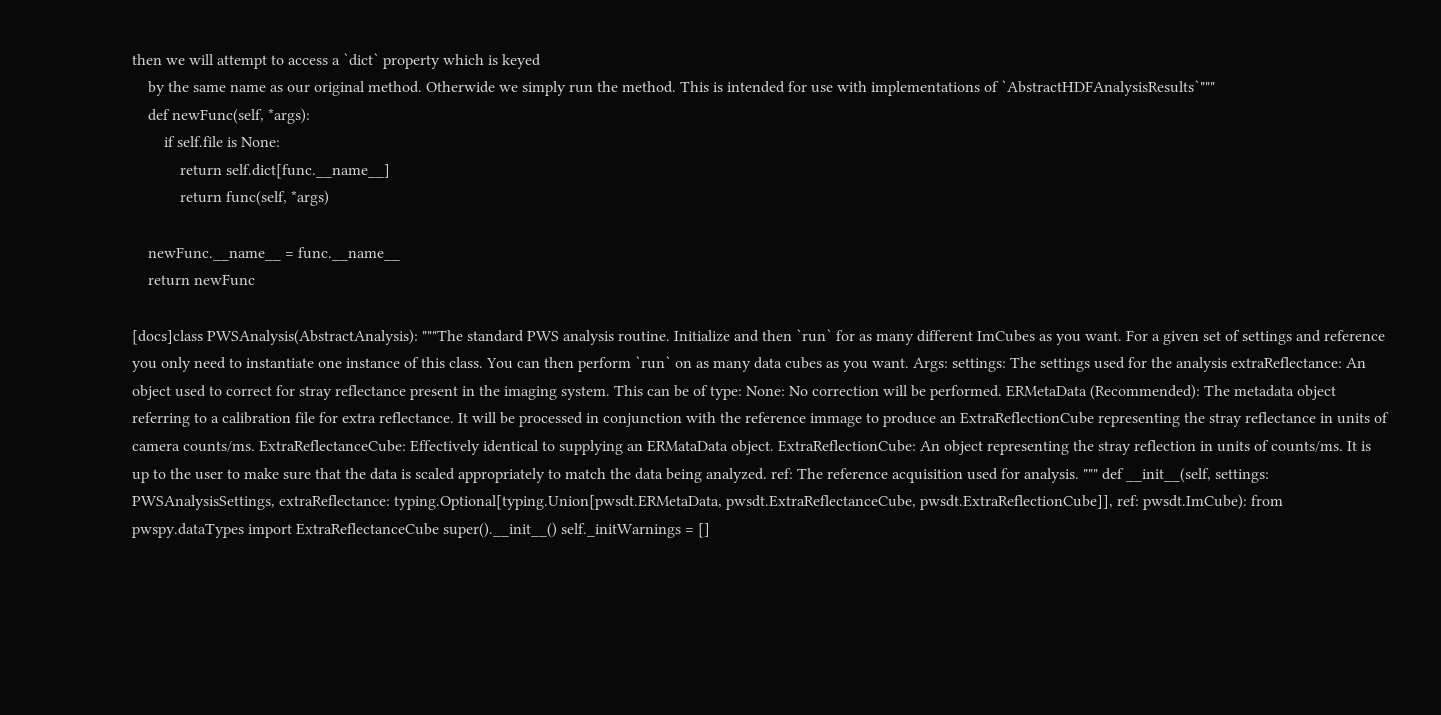then we will attempt to access a `dict` property which is keyed
    by the same name as our original method. Otherwide we simply run the method. This is intended for use with implementations of `AbstractHDFAnalysisResults`"""
    def newFunc(self, *args):
        if self.file is None:
            return self.dict[func.__name__]
            return func(self, *args)

    newFunc.__name__ = func.__name__
    return newFunc

[docs]class PWSAnalysis(AbstractAnalysis): """The standard PWS analysis routine. Initialize and then `run` for as many different ImCubes as you want. For a given set of settings and reference you only need to instantiate one instance of this class. You can then perform `run` on as many data cubes as you want. Args: settings: The settings used for the analysis extraReflectance: An object used to correct for stray reflectance present in the imaging system. This can be of type: None: No correction will be performed. ERMetaData (Recommended): The metadata object referring to a calibration file for extra reflectance. It will be processed in conjunction with the reference immage to produce an ExtraReflectionCube representing the stray reflectance in units of camera counts/ms. ExtraReflectanceCube: Effectively identical to supplying an ERMataData object. ExtraReflectionCube: An object representing the stray reflection in units of counts/ms. It is up to the user to make sure that the data is scaled appropriately to match the data being analyzed. ref: The reference acquisition used for analysis. """ def __init__(self, settings: PWSAnalysisSettings, extraReflectance: typing.Optional[typing.Union[pwsdt.ERMetaData, pwsdt.ExtraReflectanceCube, pwsdt.ExtraReflectionCube]], ref: pwsdt.ImCube): from pwspy.dataTypes import ExtraReflectanceCube super().__init__() self._initWarnings = []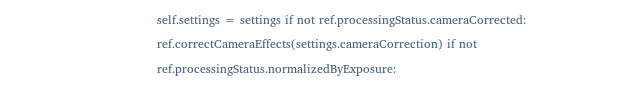self.settings = settings if not ref.processingStatus.cameraCorrected: ref.correctCameraEffects(settings.cameraCorrection) if not ref.processingStatus.normalizedByExposure: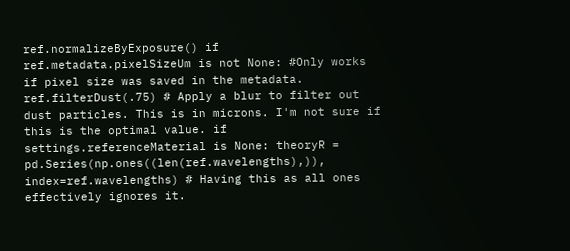ref.normalizeByExposure() if ref.metadata.pixelSizeUm is not None: #Only works if pixel size was saved in the metadata. ref.filterDust(.75) # Apply a blur to filter out dust particles. This is in microns. I'm not sure if this is the optimal value. if settings.referenceMaterial is None: theoryR = pd.Series(np.ones((len(ref.wavelengths),)), index=ref.wavelengths) # Having this as all ones effectively ignores it.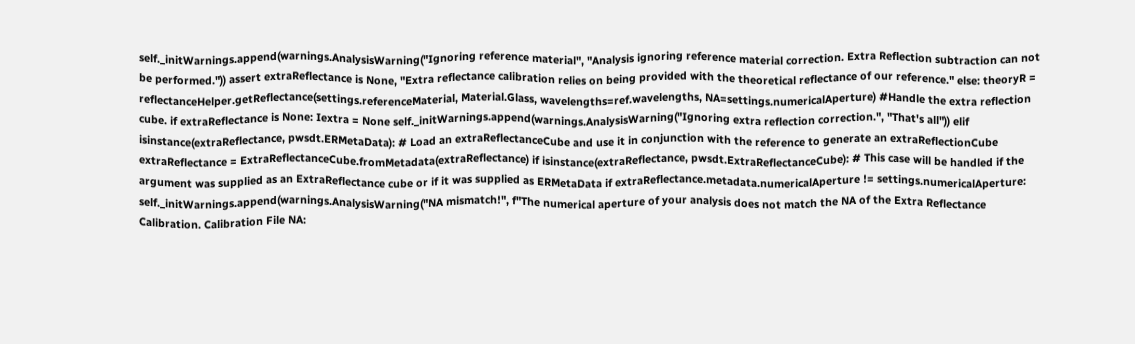self._initWarnings.append(warnings.AnalysisWarning("Ignoring reference material", "Analysis ignoring reference material correction. Extra Reflection subtraction can not be performed.")) assert extraReflectance is None, "Extra reflectance calibration relies on being provided with the theoretical reflectance of our reference." else: theoryR = reflectanceHelper.getReflectance(settings.referenceMaterial, Material.Glass, wavelengths=ref.wavelengths, NA=settings.numericalAperture) #Handle the extra reflection cube. if extraReflectance is None: Iextra = None self._initWarnings.append(warnings.AnalysisWarning("Ignoring extra reflection correction.", "That's all")) elif isinstance(extraReflectance, pwsdt.ERMetaData): # Load an extraReflectanceCube and use it in conjunction with the reference to generate an extraReflectionCube extraReflectance = ExtraReflectanceCube.fromMetadata(extraReflectance) if isinstance(extraReflectance, pwsdt.ExtraReflectanceCube): # This case will be handled if the argument was supplied as an ExtraReflectance cube or if it was supplied as ERMetaData if extraReflectance.metadata.numericalAperture != settings.numericalAperture: self._initWarnings.append(warnings.AnalysisWarning("NA mismatch!", f"The numerical aperture of your analysis does not match the NA of the Extra Reflectance Calibration. Calibration File NA: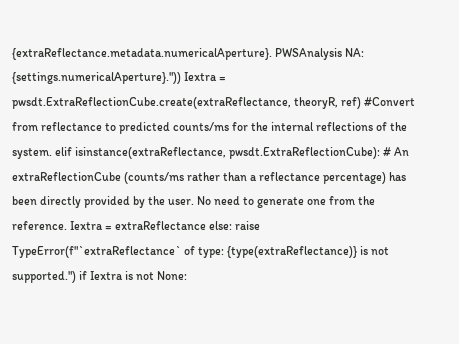{extraReflectance.metadata.numericalAperture}. PWSAnalysis NA: {settings.numericalAperture}.")) Iextra = pwsdt.ExtraReflectionCube.create(extraReflectance, theoryR, ref) #Convert from reflectance to predicted counts/ms for the internal reflections of the system. elif isinstance(extraReflectance, pwsdt.ExtraReflectionCube): # An extraReflectionCube (counts/ms rather than a reflectance percentage) has been directly provided by the user. No need to generate one from the reference. Iextra = extraReflectance else: raise TypeError(f"`extraReflectance` of type: {type(extraReflectance)} is not supported.") if Iextra is not None: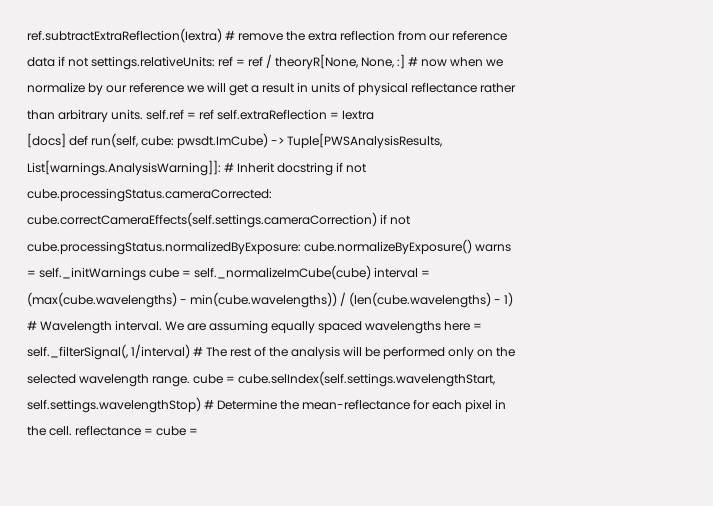ref.subtractExtraReflection(Iextra) # remove the extra reflection from our reference data if not settings.relativeUnits: ref = ref / theoryR[None, None, :] # now when we normalize by our reference we will get a result in units of physical reflectance rather than arbitrary units. self.ref = ref self.extraReflection = Iextra
[docs] def run(self, cube: pwsdt.ImCube) -> Tuple[PWSAnalysisResults, List[warnings.AnalysisWarning]]: # Inherit docstring if not cube.processingStatus.cameraCorrected: cube.correctCameraEffects(self.settings.cameraCorrection) if not cube.processingStatus.normalizedByExposure: cube.normalizeByExposure() warns = self._initWarnings cube = self._normalizeImCube(cube) interval = (max(cube.wavelengths) - min(cube.wavelengths)) / (len(cube.wavelengths) - 1) # Wavelength interval. We are assuming equally spaced wavelengths here = self._filterSignal(, 1/interval) # The rest of the analysis will be performed only on the selected wavelength range. cube = cube.selIndex(self.settings.wavelengthStart, self.settings.wavelengthStop) # Determine the mean-reflectance for each pixel in the cell. reflectance = cube =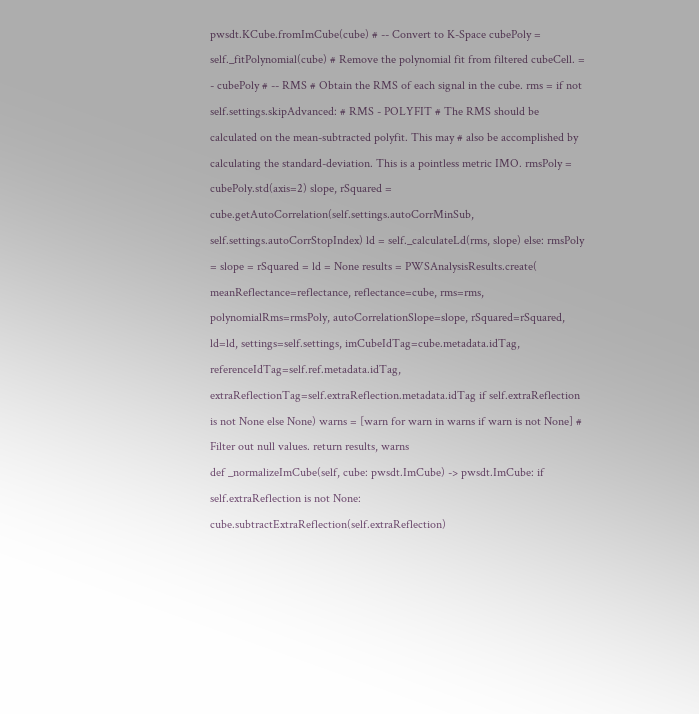pwsdt.KCube.fromImCube(cube) # -- Convert to K-Space cubePoly = self._fitPolynomial(cube) # Remove the polynomial fit from filtered cubeCell. = - cubePoly # -- RMS # Obtain the RMS of each signal in the cube. rms = if not self.settings.skipAdvanced: # RMS - POLYFIT # The RMS should be calculated on the mean-subtracted polyfit. This may # also be accomplished by calculating the standard-deviation. This is a pointless metric IMO. rmsPoly = cubePoly.std(axis=2) slope, rSquared = cube.getAutoCorrelation(self.settings.autoCorrMinSub, self.settings.autoCorrStopIndex) ld = self._calculateLd(rms, slope) else: rmsPoly = slope = rSquared = ld = None results = PWSAnalysisResults.create( meanReflectance=reflectance, reflectance=cube, rms=rms, polynomialRms=rmsPoly, autoCorrelationSlope=slope, rSquared=rSquared, ld=ld, settings=self.settings, imCubeIdTag=cube.metadata.idTag, referenceIdTag=self.ref.metadata.idTag, extraReflectionTag=self.extraReflection.metadata.idTag if self.extraReflection is not None else None) warns = [warn for warn in warns if warn is not None] # Filter out null values. return results, warns
def _normalizeImCube(self, cube: pwsdt.ImCube) -> pwsdt.ImCube: if self.extraReflection is not None: cube.subtractExtraReflection(self.extraReflection)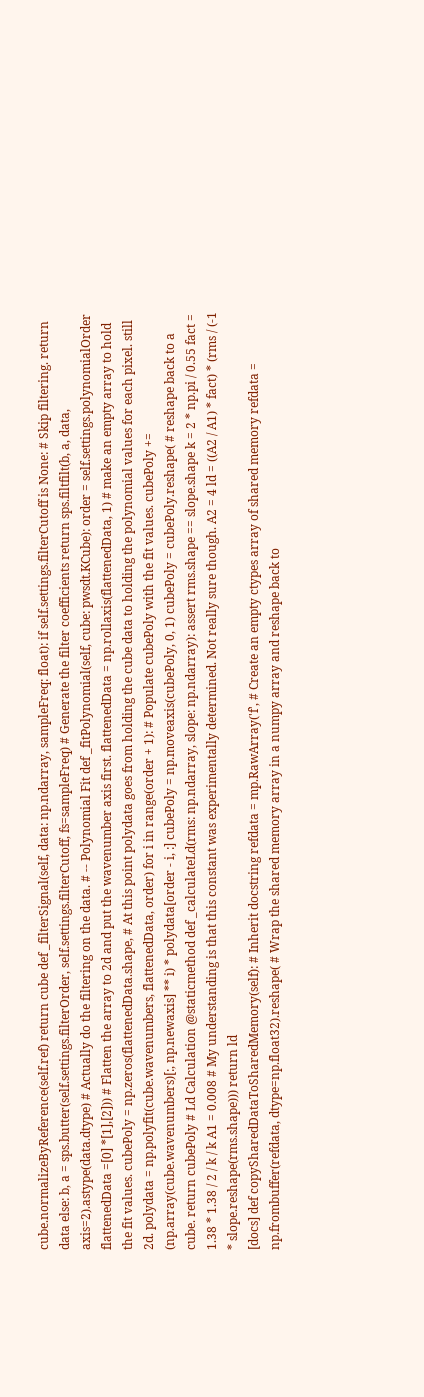cube.normalizeByReference(self.ref) return cube def _filterSignal(self, data: np.ndarray, sampleFreq: float): if self.settings.filterCutoff is None: # Skip filtering. return data else: b, a = sps.butter(self.settings.filterOrder, self.settings.filterCutoff, fs=sampleFreq) # Generate the filter coefficients return sps.filtfilt(b, a, data, axis=2).astype(data.dtype) # Actually do the filtering on the data. # -- Polynomial Fit def _fitPolynomial(self, cube: pwsdt.KCube): order = self.settings.polynomialOrder flattenedData =[0] *[1],[2])) # Flatten the array to 2d and put the wavenumber axis first. flattenedData = np.rollaxis(flattenedData, 1) # make an empty array to hold the fit values. cubePoly = np.zeros(flattenedData.shape, # At this point polydata goes from holding the cube data to holding the polynomial values for each pixel. still 2d. polydata = np.polyfit(cube.wavenumbers, flattenedData, order) for i in range(order + 1): # Populate cubePoly with the fit values. cubePoly += (np.array(cube.wavenumbers)[:, np.newaxis] ** i) * polydata[order - i, :] cubePoly = np.moveaxis(cubePoly, 0, 1) cubePoly = cubePoly.reshape( # reshape back to a cube. return cubePoly # Ld Calculation @staticmethod def _calculateLd(rms: np.ndarray, slope: np.ndarray): assert rms.shape == slope.shape k = 2 * np.pi / 0.55 fact = 1.38 * 1.38 / 2 / k / k A1 = 0.008 # My understanding is that this constant was experimentally determined. Not really sure though. A2 = 4 ld = ((A2 / A1) * fact) * (rms / (-1 * slope.reshape(rms.shape))) return ld
[docs] def copySharedDataToSharedMemory(self): # Inherit docstring refdata = mp.RawArray('f', # Create an empty ctypes array of shared memory refdata = np.frombuffer(refdata, dtype=np.float32).reshape( # Wrap the shared memory array in a numpy array and reshape back to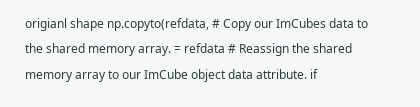origianl shape np.copyto(refdata, # Copy our ImCubes data to the shared memory array. = refdata # Reassign the shared memory array to our ImCube object data attribute. if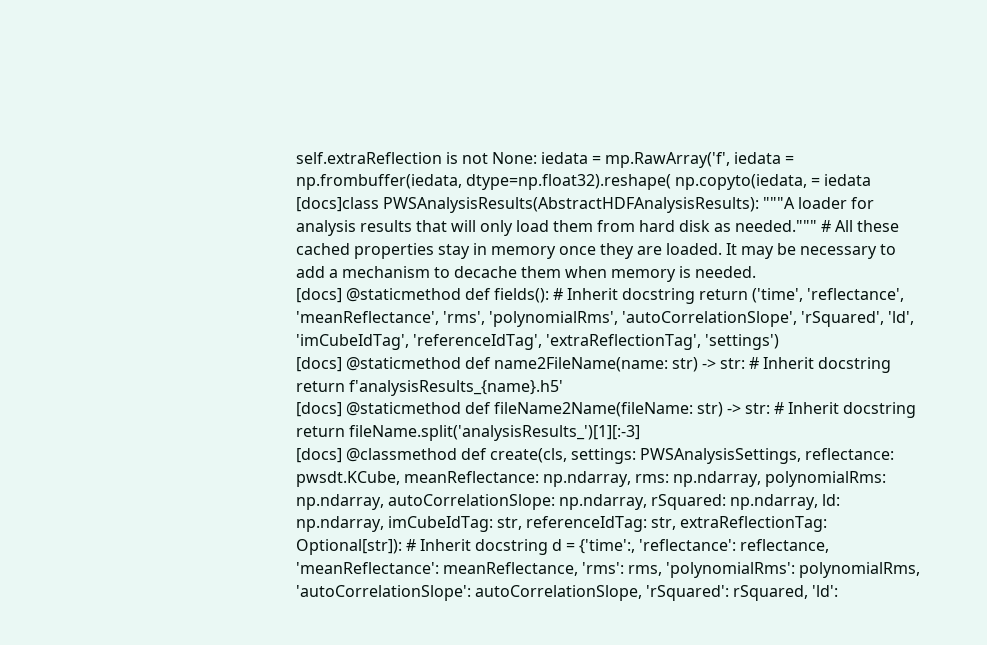self.extraReflection is not None: iedata = mp.RawArray('f', iedata = np.frombuffer(iedata, dtype=np.float32).reshape( np.copyto(iedata, = iedata
[docs]class PWSAnalysisResults(AbstractHDFAnalysisResults): """A loader for analysis results that will only load them from hard disk as needed.""" # All these cached properties stay in memory once they are loaded. It may be necessary to add a mechanism to decache them when memory is needed.
[docs] @staticmethod def fields(): # Inherit docstring return ('time', 'reflectance', 'meanReflectance', 'rms', 'polynomialRms', 'autoCorrelationSlope', 'rSquared', 'ld', 'imCubeIdTag', 'referenceIdTag', 'extraReflectionTag', 'settings')
[docs] @staticmethod def name2FileName(name: str) -> str: # Inherit docstring return f'analysisResults_{name}.h5'
[docs] @staticmethod def fileName2Name(fileName: str) -> str: # Inherit docstring return fileName.split('analysisResults_')[1][:-3]
[docs] @classmethod def create(cls, settings: PWSAnalysisSettings, reflectance: pwsdt.KCube, meanReflectance: np.ndarray, rms: np.ndarray, polynomialRms: np.ndarray, autoCorrelationSlope: np.ndarray, rSquared: np.ndarray, ld: np.ndarray, imCubeIdTag: str, referenceIdTag: str, extraReflectionTag: Optional[str]): # Inherit docstring d = {'time':, 'reflectance': reflectance, 'meanReflectance': meanReflectance, 'rms': rms, 'polynomialRms': polynomialRms, 'autoCorrelationSlope': autoCorrelationSlope, 'rSquared': rSquared, 'ld':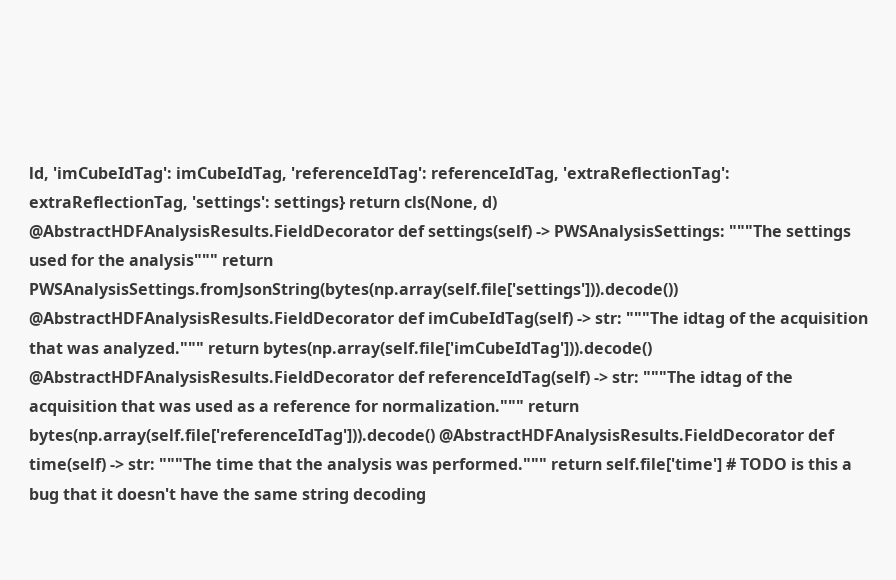ld, 'imCubeIdTag': imCubeIdTag, 'referenceIdTag': referenceIdTag, 'extraReflectionTag': extraReflectionTag, 'settings': settings} return cls(None, d)
@AbstractHDFAnalysisResults.FieldDecorator def settings(self) -> PWSAnalysisSettings: """The settings used for the analysis""" return PWSAnalysisSettings.fromJsonString(bytes(np.array(self.file['settings'])).decode()) @AbstractHDFAnalysisResults.FieldDecorator def imCubeIdTag(self) -> str: """The idtag of the acquisition that was analyzed.""" return bytes(np.array(self.file['imCubeIdTag'])).decode() @AbstractHDFAnalysisResults.FieldDecorator def referenceIdTag(self) -> str: """The idtag of the acquisition that was used as a reference for normalization.""" return bytes(np.array(self.file['referenceIdTag'])).decode() @AbstractHDFAnalysisResults.FieldDecorator def time(self) -> str: """The time that the analysis was performed.""" return self.file['time'] # TODO is this a bug that it doesn't have the same string decoding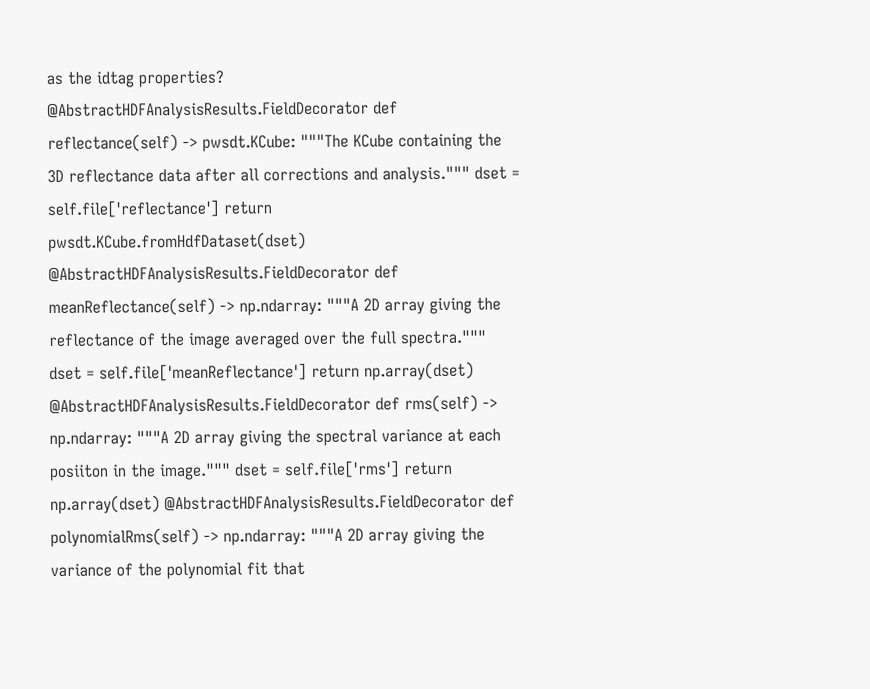as the idtag properties? @AbstractHDFAnalysisResults.FieldDecorator def reflectance(self) -> pwsdt.KCube: """The KCube containing the 3D reflectance data after all corrections and analysis.""" dset = self.file['reflectance'] return pwsdt.KCube.fromHdfDataset(dset) @AbstractHDFAnalysisResults.FieldDecorator def meanReflectance(self) -> np.ndarray: """A 2D array giving the reflectance of the image averaged over the full spectra.""" dset = self.file['meanReflectance'] return np.array(dset) @AbstractHDFAnalysisResults.FieldDecorator def rms(self) -> np.ndarray: """A 2D array giving the spectral variance at each posiiton in the image.""" dset = self.file['rms'] return np.array(dset) @AbstractHDFAnalysisResults.FieldDecorator def polynomialRms(self) -> np.ndarray: """A 2D array giving the variance of the polynomial fit that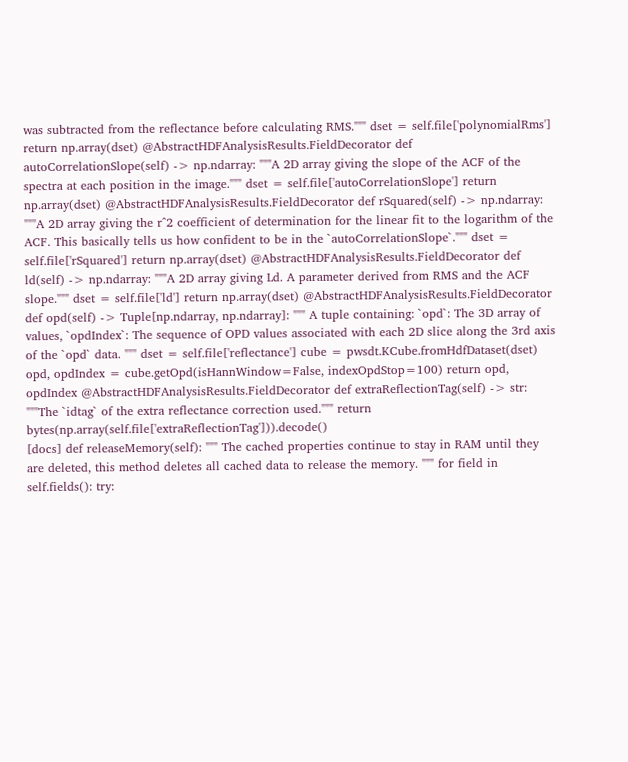was subtracted from the reflectance before calculating RMS.""" dset = self.file['polynomialRms'] return np.array(dset) @AbstractHDFAnalysisResults.FieldDecorator def autoCorrelationSlope(self) -> np.ndarray: """A 2D array giving the slope of the ACF of the spectra at each position in the image.""" dset = self.file['autoCorrelationSlope'] return np.array(dset) @AbstractHDFAnalysisResults.FieldDecorator def rSquared(self) -> np.ndarray: """A 2D array giving the r^2 coefficient of determination for the linear fit to the logarithm of the ACF. This basically tells us how confident to be in the `autoCorrelationSlope`.""" dset = self.file['rSquared'] return np.array(dset) @AbstractHDFAnalysisResults.FieldDecorator def ld(self) -> np.ndarray: """A 2D array giving Ld. A parameter derived from RMS and the ACF slope.""" dset = self.file['ld'] return np.array(dset) @AbstractHDFAnalysisResults.FieldDecorator def opd(self) -> Tuple[np.ndarray, np.ndarray]: """ A tuple containing: `opd`: The 3D array of values, `opdIndex`: The sequence of OPD values associated with each 2D slice along the 3rd axis of the `opd` data. """ dset = self.file['reflectance'] cube = pwsdt.KCube.fromHdfDataset(dset) opd, opdIndex = cube.getOpd(isHannWindow=False, indexOpdStop=100) return opd, opdIndex @AbstractHDFAnalysisResults.FieldDecorator def extraReflectionTag(self) -> str: """The `idtag` of the extra reflectance correction used.""" return bytes(np.array(self.file['extraReflectionTag'])).decode()
[docs] def releaseMemory(self): """ The cached properties continue to stay in RAM until they are deleted, this method deletes all cached data to release the memory. """ for field in self.fields(): try: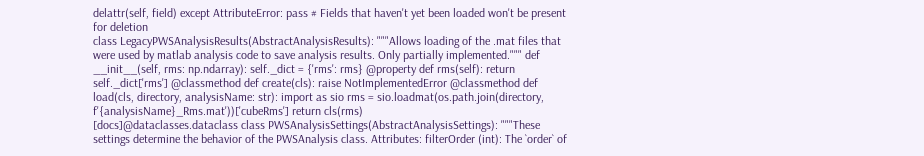delattr(self, field) except AttributeError: pass # Fields that haven't yet been loaded won't be present for deletion
class LegacyPWSAnalysisResults(AbstractAnalysisResults): """Allows loading of the .mat files that were used by matlab analysis code to save analysis results. Only partially implemented.""" def __init__(self, rms: np.ndarray): self._dict = {'rms': rms} @property def rms(self): return self._dict['rms'] @classmethod def create(cls): raise NotImplementedError @classmethod def load(cls, directory, analysisName: str): import as sio rms = sio.loadmat(os.path.join(directory, f'{analysisName}_Rms.mat'))['cubeRms'] return cls(rms)
[docs]@dataclasses.dataclass class PWSAnalysisSettings(AbstractAnalysisSettings): """These settings determine the behavior of the PWSAnalysis class. Attributes: filterOrder (int): The `order` of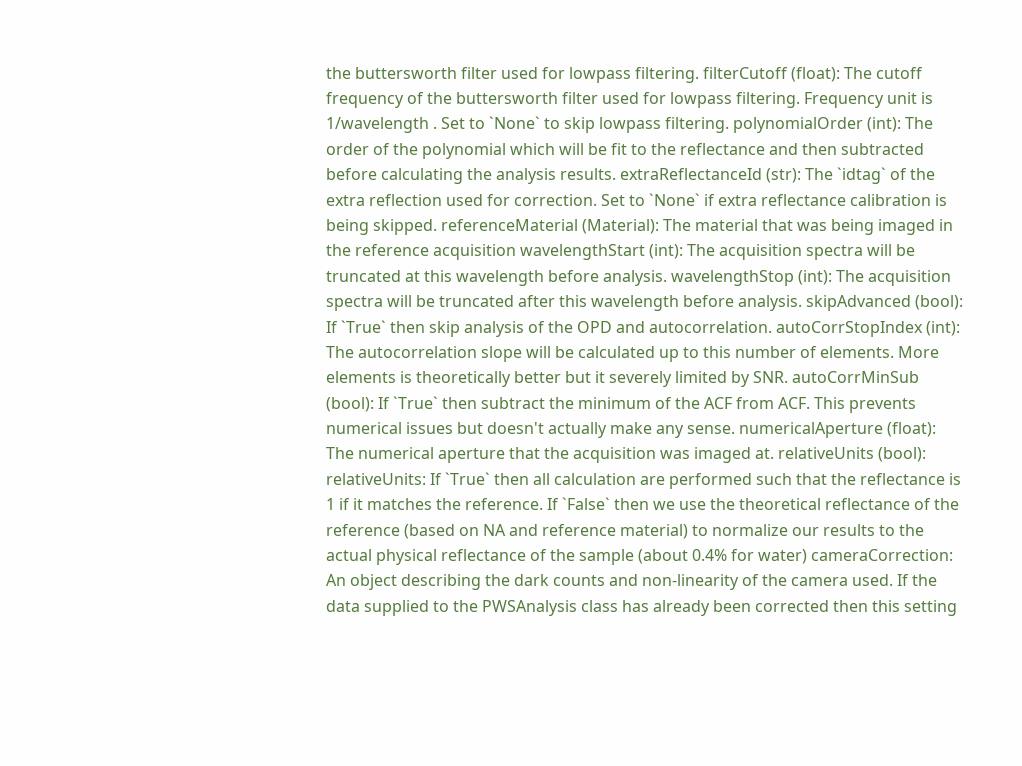the buttersworth filter used for lowpass filtering. filterCutoff (float): The cutoff frequency of the buttersworth filter used for lowpass filtering. Frequency unit is 1/wavelength . Set to `None` to skip lowpass filtering. polynomialOrder (int): The order of the polynomial which will be fit to the reflectance and then subtracted before calculating the analysis results. extraReflectanceId (str): The `idtag` of the extra reflection used for correction. Set to `None` if extra reflectance calibration is being skipped. referenceMaterial (Material): The material that was being imaged in the reference acquisition wavelengthStart (int): The acquisition spectra will be truncated at this wavelength before analysis. wavelengthStop (int): The acquisition spectra will be truncated after this wavelength before analysis. skipAdvanced (bool): If `True` then skip analysis of the OPD and autocorrelation. autoCorrStopIndex (int): The autocorrelation slope will be calculated up to this number of elements. More elements is theoretically better but it severely limited by SNR. autoCorrMinSub (bool): If `True` then subtract the minimum of the ACF from ACF. This prevents numerical issues but doesn't actually make any sense. numericalAperture (float): The numerical aperture that the acquisition was imaged at. relativeUnits (bool): relativeUnits: If `True` then all calculation are performed such that the reflectance is 1 if it matches the reference. If `False` then we use the theoretical reflectance of the reference (based on NA and reference material) to normalize our results to the actual physical reflectance of the sample (about 0.4% for water) cameraCorrection: An object describing the dark counts and non-linearity of the camera used. If the data supplied to the PWSAnalysis class has already been corrected then this setting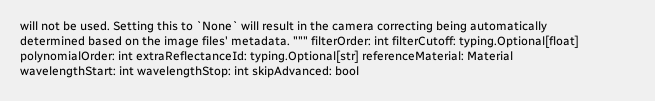will not be used. Setting this to `None` will result in the camera correcting being automatically determined based on the image files' metadata. """ filterOrder: int filterCutoff: typing.Optional[float] polynomialOrder: int extraReflectanceId: typing.Optional[str] referenceMaterial: Material wavelengthStart: int wavelengthStop: int skipAdvanced: bool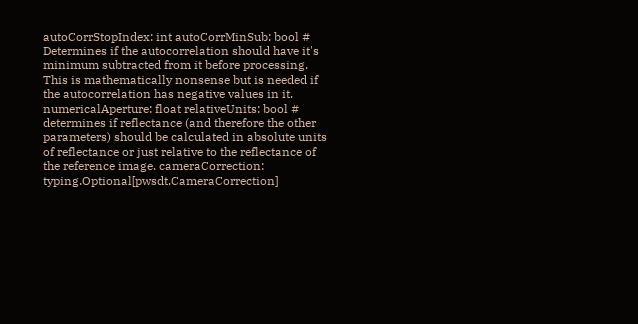autoCorrStopIndex: int autoCorrMinSub: bool # Determines if the autocorrelation should have it's minimum subtracted from it before processing. This is mathematically nonsense but is needed if the autocorrelation has negative values in it. numericalAperture: float relativeUnits: bool # determines if reflectance (and therefore the other parameters) should be calculated in absolute units of reflectance or just relative to the reflectance of the reference image. cameraCorrection: typing.Optional[pwsdt.CameraCorrection]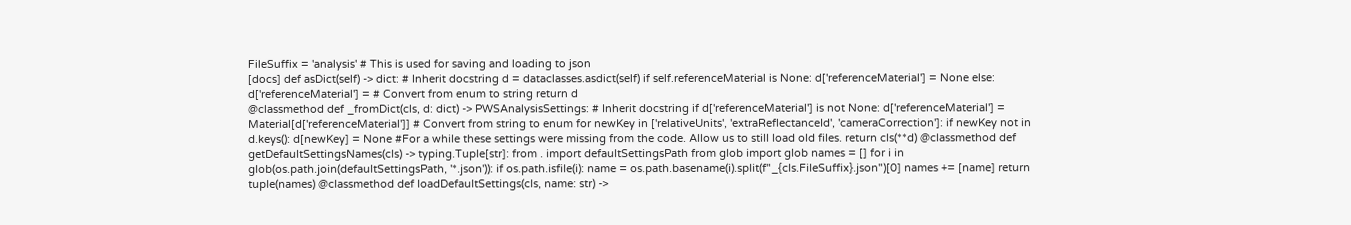FileSuffix = 'analysis' # This is used for saving and loading to json
[docs] def asDict(self) -> dict: # Inherit docstring d = dataclasses.asdict(self) if self.referenceMaterial is None: d['referenceMaterial'] = None else: d['referenceMaterial'] = # Convert from enum to string return d
@classmethod def _fromDict(cls, d: dict) -> PWSAnalysisSettings: # Inherit docstring if d['referenceMaterial'] is not None: d['referenceMaterial'] = Material[d['referenceMaterial']] # Convert from string to enum for newKey in ['relativeUnits', 'extraReflectanceId', 'cameraCorrection']: if newKey not in d.keys(): d[newKey] = None #For a while these settings were missing from the code. Allow us to still load old files. return cls(**d) @classmethod def getDefaultSettingsNames(cls) -> typing.Tuple[str]: from . import defaultSettingsPath from glob import glob names = [] for i in glob(os.path.join(defaultSettingsPath, '*.json')): if os.path.isfile(i): name = os.path.basename(i).split(f"_{cls.FileSuffix}.json")[0] names += [name] return tuple(names) @classmethod def loadDefaultSettings(cls, name: str) ->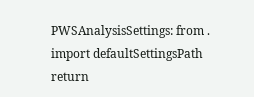PWSAnalysisSettings: from . import defaultSettingsPath return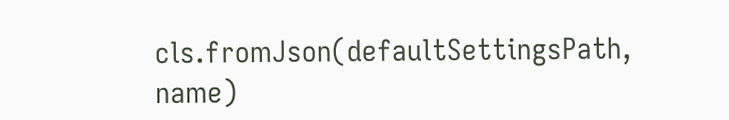cls.fromJson(defaultSettingsPath, name)